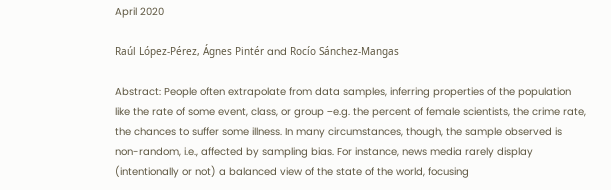April 2020

Raúl López-Pérez, Ágnes Pintér and Rocío Sánchez-Mangas

Abstract: People often extrapolate from data samples, inferring properties of the population like the rate of some event, class, or group ‒e.g. the percent of female scientists, the crime rate, the chances to suffer some illness. In many circumstances, though, the sample observed is non-random, i.e., affected by sampling bias. For instance, news media rarely display (intentionally or not) a balanced view of the state of the world, focusing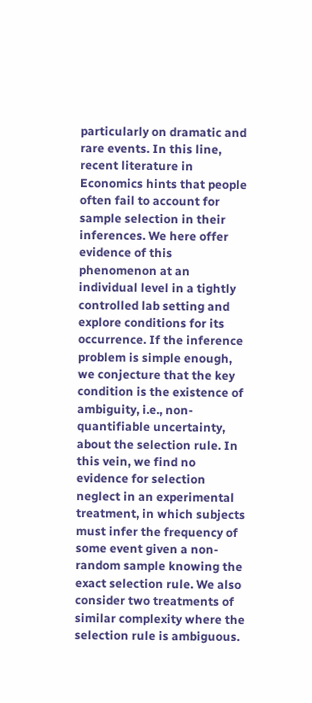particularly on dramatic and rare events. In this line, recent literature in Economics hints that people often fail to account for sample selection in their inferences. We here offer evidence of this phenomenon at an individual level in a tightly controlled lab setting and explore conditions for its occurrence. If the inference problem is simple enough, we conjecture that the key condition is the existence of ambiguity, i.e., non-quantifiable uncertainty, about the selection rule. In this vein, we find no evidence for selection neglect in an experimental treatment, in which subjects must infer the frequency of some event given a non-random sample knowing the exact selection rule. We also consider two treatments of similar complexity where the selection rule is ambiguous.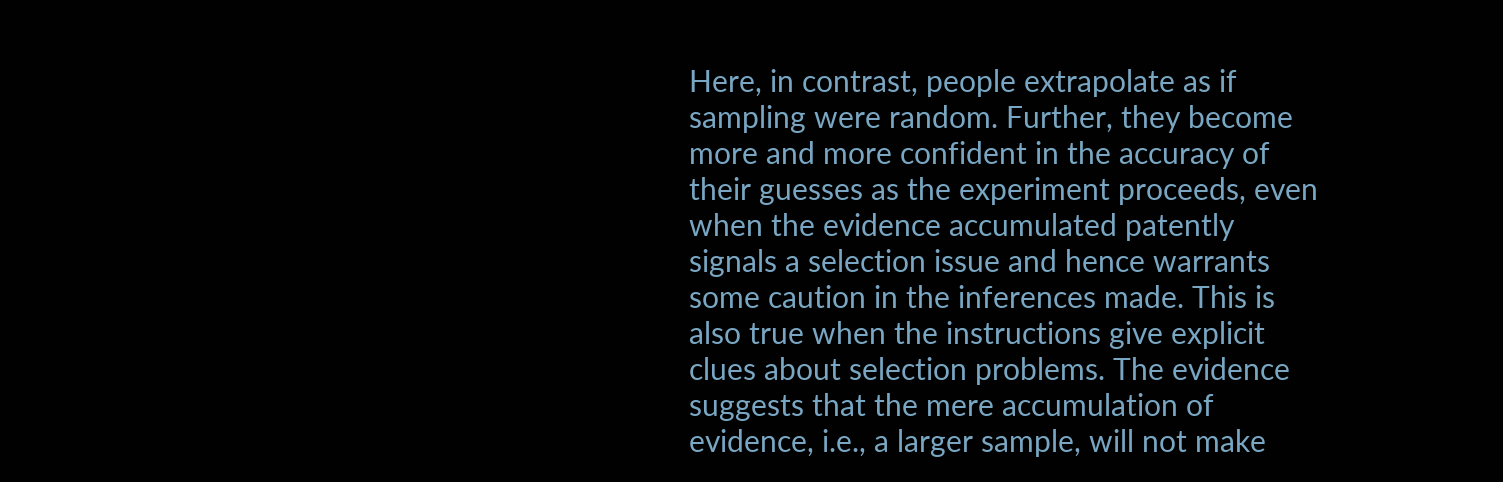Here, in contrast, people extrapolate as if sampling were random. Further, they become more and more confident in the accuracy of their guesses as the experiment proceeds, even when the evidence accumulated patently signals a selection issue and hence warrants some caution in the inferences made. This is also true when the instructions give explicit clues about selection problems. The evidence suggests that the mere accumulation of evidence, i.e., a larger sample, will not make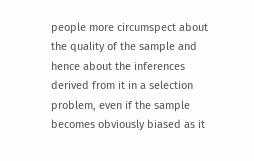people more circumspect about the quality of the sample and hence about the inferences derived from it in a selection problem, even if the sample becomes obviously biased as it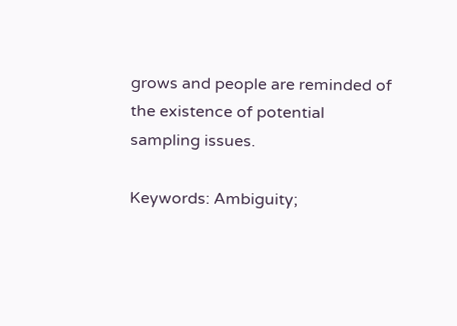grows and people are reminded of the existence of potential sampling issues.

Keywords: Ambiguity;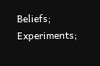Beliefs; Experiments;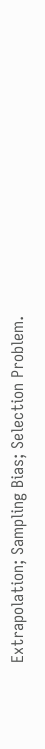Extrapolation; Sampling Bias; Selection Problem.